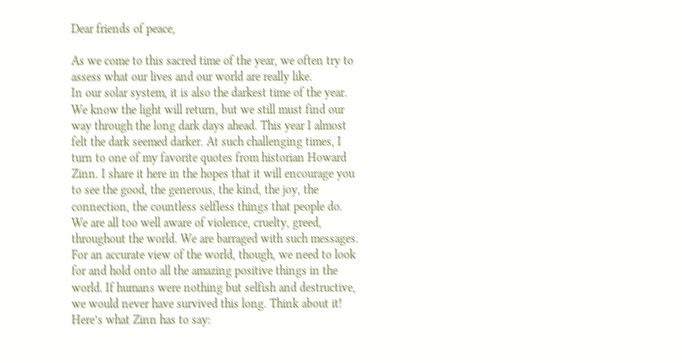Dear friends of peace,

As we come to this sacred time of the year, we often try to assess what our lives and our world are really like.
In our solar system, it is also the darkest time of the year. We know the light will return, but we still must find our way through the long dark days ahead. This year I almost felt the dark seemed darker. At such challenging times, I turn to one of my favorite quotes from historian Howard Zinn. I share it here in the hopes that it will encourage you to see the good, the generous, the kind, the joy, the connection, the countless selfless things that people do. We are all too well aware of violence, cruelty, greed, throughout the world. We are barraged with such messages. For an accurate view of the world, though, we need to look for and hold onto all the amazing positive things in the world. If humans were nothing but selfish and destructive, we would never have survived this long. Think about it! Here’s what Zinn has to say: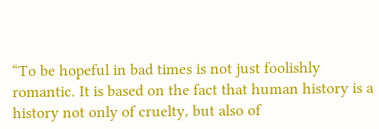“To be hopeful in bad times is not just foolishly romantic. It is based on the fact that human history is a history not only of cruelty, but also of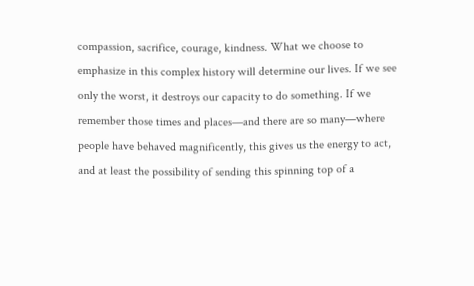compassion, sacrifice, courage, kindness. What we choose to emphasize in this complex history will determine our lives. If we see only the worst, it destroys our capacity to do something. If we remember those times and places—and there are so many—where people have behaved magnificently, this gives us the energy to act, and at least the possibility of sending this spinning top of a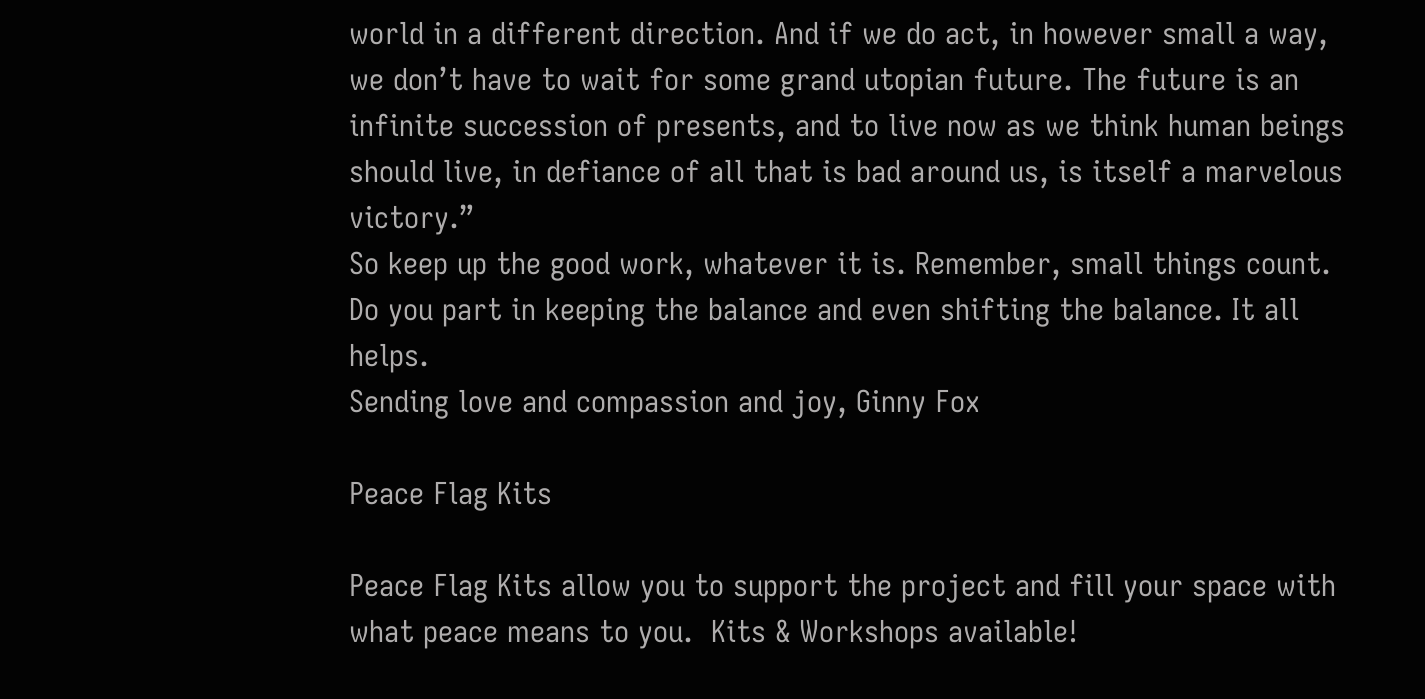world in a different direction. And if we do act, in however small a way, we don’t have to wait for some grand utopian future. The future is an infinite succession of presents, and to live now as we think human beings should live, in defiance of all that is bad around us, is itself a marvelous victory.”
So keep up the good work, whatever it is. Remember, small things count. Do you part in keeping the balance and even shifting the balance. It all helps.
Sending love and compassion and joy, Ginny Fox

Peace Flag Kits

Peace Flag Kits allow you to support the project and fill your space with what peace means to you.  Kits & Workshops available!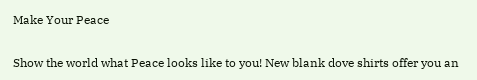Make Your Peace

Show the world what Peace looks like to you! New blank dove shirts offer you an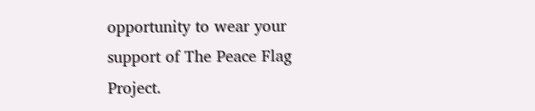opportunity to wear your support of The Peace Flag Project.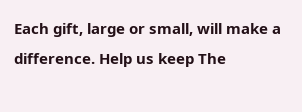Each gift, large or small, will make a difference. Help us keep The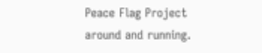Peace Flag Project around and running.